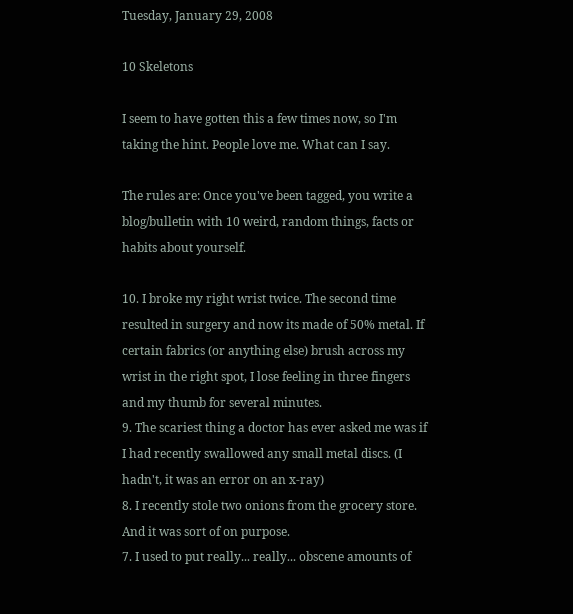Tuesday, January 29, 2008

10 Skeletons

I seem to have gotten this a few times now, so I'm taking the hint. People love me. What can I say.

The rules are: Once you've been tagged, you write a blog/bulletin with 10 weird, random things, facts or habits about yourself.

10. I broke my right wrist twice. The second time resulted in surgery and now its made of 50% metal. If certain fabrics (or anything else) brush across my wrist in the right spot, I lose feeling in three fingers and my thumb for several minutes.
9. The scariest thing a doctor has ever asked me was if I had recently swallowed any small metal discs. (I hadn't, it was an error on an x-ray)
8. I recently stole two onions from the grocery store. And it was sort of on purpose.
7. I used to put really... really... obscene amounts of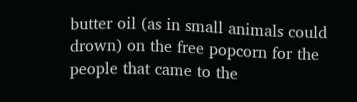butter oil (as in small animals could drown) on the free popcorn for the people that came to the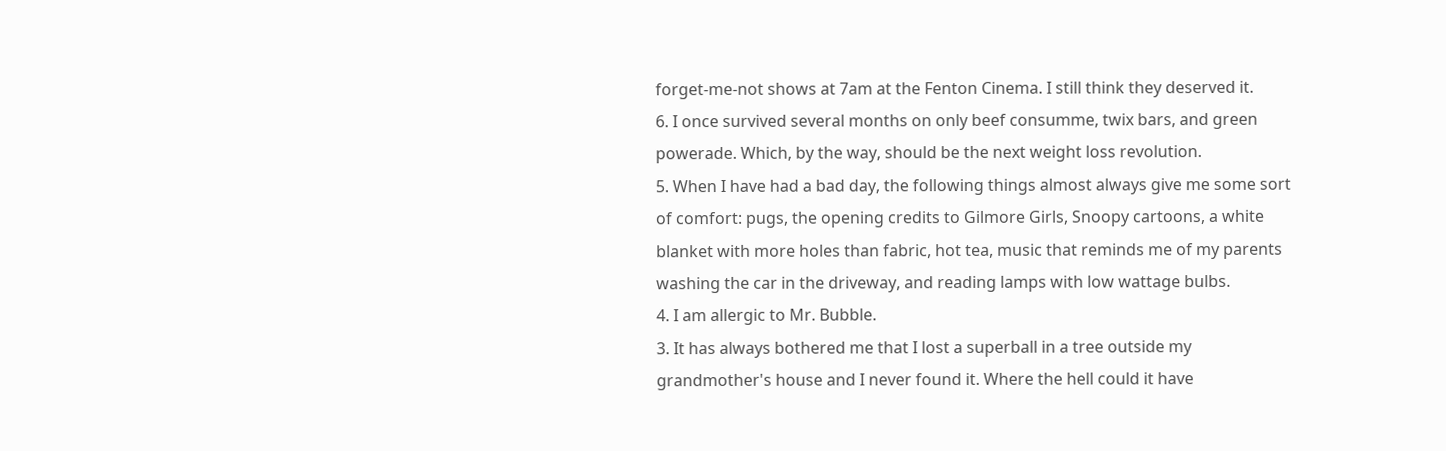forget-me-not shows at 7am at the Fenton Cinema. I still think they deserved it.
6. I once survived several months on only beef consumme, twix bars, and green powerade. Which, by the way, should be the next weight loss revolution.
5. When I have had a bad day, the following things almost always give me some sort of comfort: pugs, the opening credits to Gilmore Girls, Snoopy cartoons, a white blanket with more holes than fabric, hot tea, music that reminds me of my parents washing the car in the driveway, and reading lamps with low wattage bulbs.
4. I am allergic to Mr. Bubble.
3. It has always bothered me that I lost a superball in a tree outside my grandmother's house and I never found it. Where the hell could it have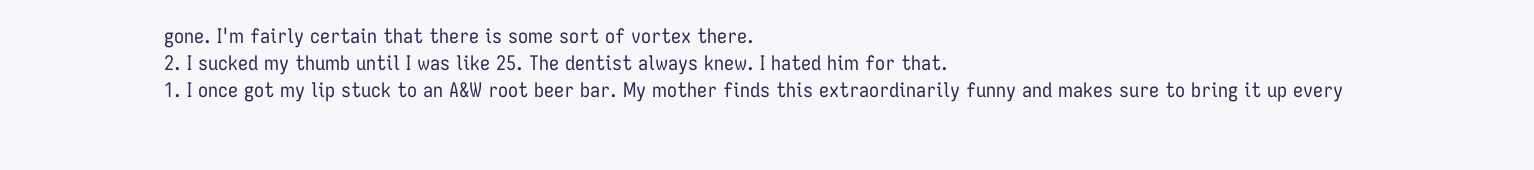gone. I'm fairly certain that there is some sort of vortex there.
2. I sucked my thumb until I was like 25. The dentist always knew. I hated him for that.
1. I once got my lip stuck to an A&W root beer bar. My mother finds this extraordinarily funny and makes sure to bring it up every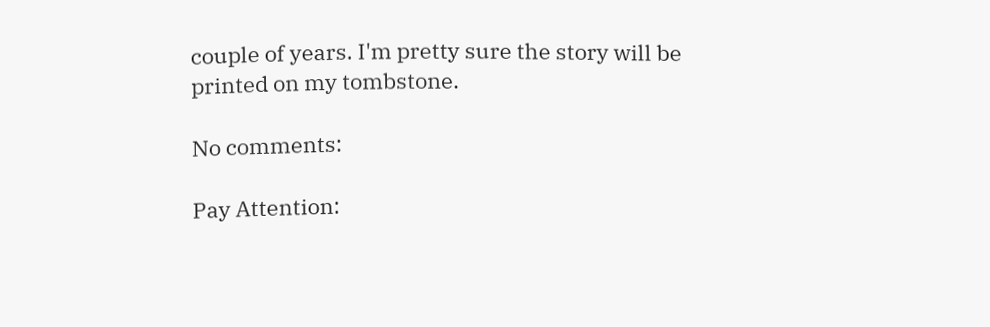couple of years. I'm pretty sure the story will be printed on my tombstone.

No comments:

Pay Attention: